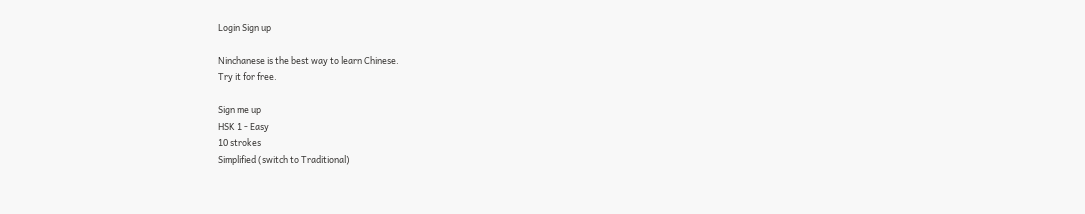Login Sign up

Ninchanese is the best way to learn Chinese.
Try it for free.

Sign me up
HSK 1 - Easy
10 strokes
Simplified (switch to Traditional)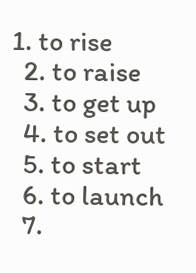1. to rise
  2. to raise
  3. to get up
  4. to set out
  5. to start
  6. to launch
  7.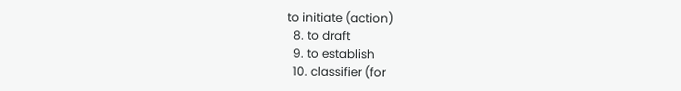to initiate (action)
  8. to draft
  9. to establish
  10. classifier (for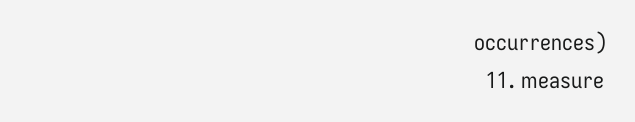occurrences)
  11. measure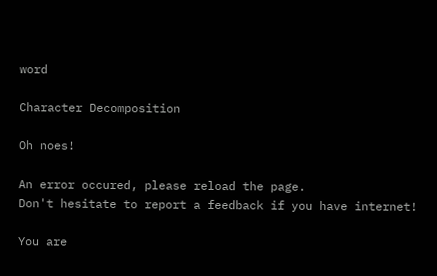word

Character Decomposition

Oh noes!

An error occured, please reload the page.
Don't hesitate to report a feedback if you have internet!

You are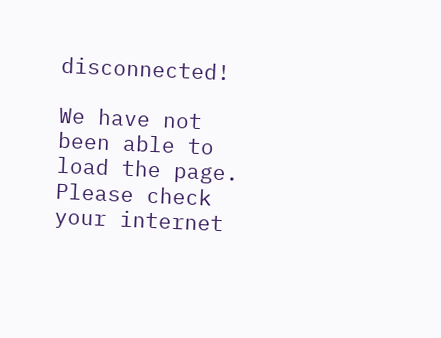disconnected!

We have not been able to load the page.
Please check your internet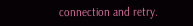connection and retry.